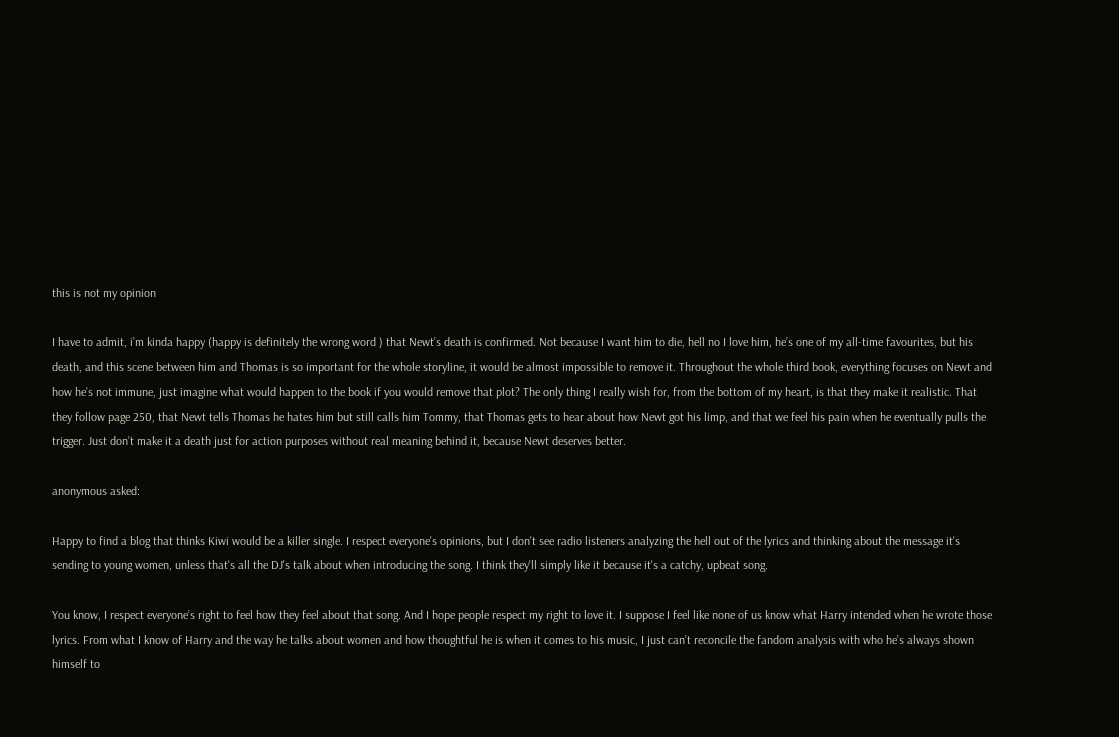this is not my opinion

I have to admit, i’m kinda happy (happy is definitely the wrong word ) that Newt’s death is confirmed. Not because I want him to die, hell no I love him, he’s one of my all-time favourites, but his death, and this scene between him and Thomas is so important for the whole storyline, it would be almost impossible to remove it. Throughout the whole third book, everything focuses on Newt and how he’s not immune, just imagine what would happen to the book if you would remove that plot? The only thing I really wish for, from the bottom of my heart, is that they make it realistic. That they follow page 250, that Newt tells Thomas he hates him but still calls him Tommy, that Thomas gets to hear about how Newt got his limp, and that we feel his pain when he eventually pulls the trigger. Just don’t make it a death just for action purposes without real meaning behind it, because Newt deserves better.

anonymous asked:

Happy to find a blog that thinks Kiwi would be a killer single. I respect everyone's opinions, but I don't see radio listeners analyzing the hell out of the lyrics and thinking about the message it's sending to young women, unless that's all the DJ's talk about when introducing the song. I think they'll simply like it because it's a catchy, upbeat song.

You know, I respect everyone’s right to feel how they feel about that song. And I hope people respect my right to love it. I suppose I feel like none of us know what Harry intended when he wrote those lyrics. From what I know of Harry and the way he talks about women and how thoughtful he is when it comes to his music, I just can’t reconcile the fandom analysis with who he’s always shown himself to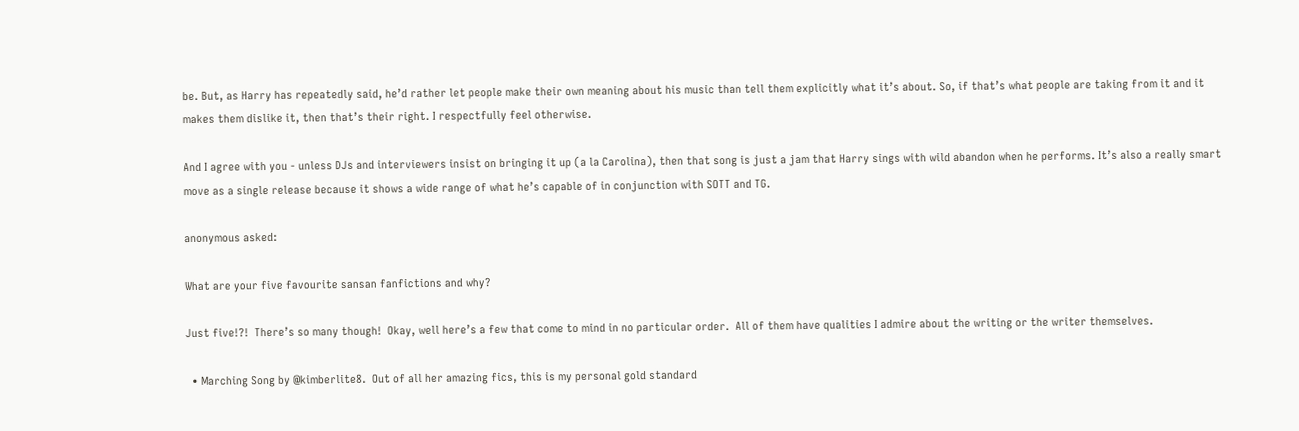be. But, as Harry has repeatedly said, he’d rather let people make their own meaning about his music than tell them explicitly what it’s about. So, if that’s what people are taking from it and it makes them dislike it, then that’s their right. I respectfully feel otherwise.

And I agree with you - unless DJs and interviewers insist on bringing it up (a la Carolina), then that song is just a jam that Harry sings with wild abandon when he performs. It’s also a really smart move as a single release because it shows a wide range of what he’s capable of in conjunction with SOTT and TG.

anonymous asked:

What are your five favourite sansan fanfictions and why?

Just five!?!  There’s so many though!  Okay, well here’s a few that come to mind in no particular order.  All of them have qualities I admire about the writing or the writer themselves.

  • Marching Song by @kimberlite8.  Out of all her amazing fics, this is my personal gold standard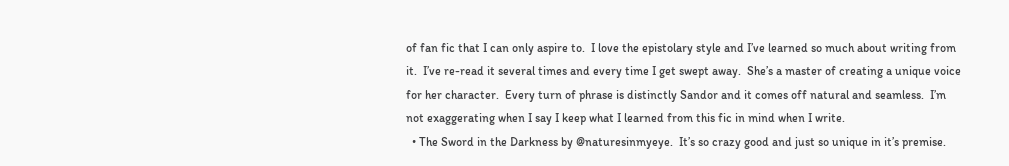of fan fic that I can only aspire to.  I love the epistolary style and I’ve learned so much about writing from it.  I’ve re-read it several times and every time I get swept away.  She’s a master of creating a unique voice for her character.  Every turn of phrase is distinctly Sandor and it comes off natural and seamless.  I’m not exaggerating when I say I keep what I learned from this fic in mind when I write.
  • The Sword in the Darkness by @naturesinmyeye.  It’s so crazy good and just so unique in it’s premise.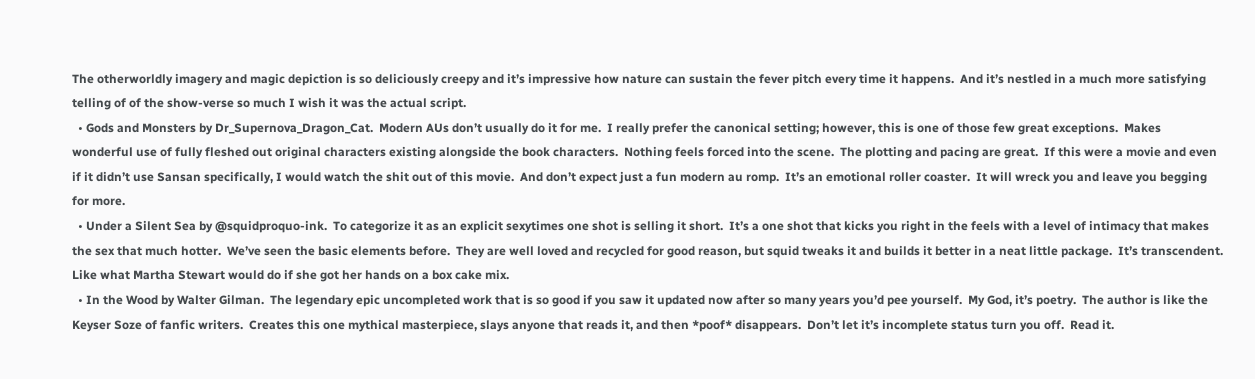The otherworldly imagery and magic depiction is so deliciously creepy and it’s impressive how nature can sustain the fever pitch every time it happens.  And it’s nestled in a much more satisfying telling of of the show-verse so much I wish it was the actual script.
  • Gods and Monsters by Dr_Supernova_Dragon_Cat.  Modern AUs don’t usually do it for me.  I really prefer the canonical setting; however, this is one of those few great exceptions.  Makes wonderful use of fully fleshed out original characters existing alongside the book characters.  Nothing feels forced into the scene.  The plotting and pacing are great.  If this were a movie and even if it didn’t use Sansan specifically, I would watch the shit out of this movie.  And don’t expect just a fun modern au romp.  It’s an emotional roller coaster.  It will wreck you and leave you begging for more.
  • Under a Silent Sea by @squidproquo-ink.  To categorize it as an explicit sexytimes one shot is selling it short.  It’s a one shot that kicks you right in the feels with a level of intimacy that makes the sex that much hotter.  We’ve seen the basic elements before.  They are well loved and recycled for good reason, but squid tweaks it and builds it better in a neat little package.  It’s transcendent. Like what Martha Stewart would do if she got her hands on a box cake mix.
  • In the Wood by Walter Gilman.  The legendary epic uncompleted work that is so good if you saw it updated now after so many years you’d pee yourself.  My God, it’s poetry.  The author is like the Keyser Soze of fanfic writers.  Creates this one mythical masterpiece, slays anyone that reads it, and then *poof* disappears.  Don’t let it’s incomplete status turn you off.  Read it.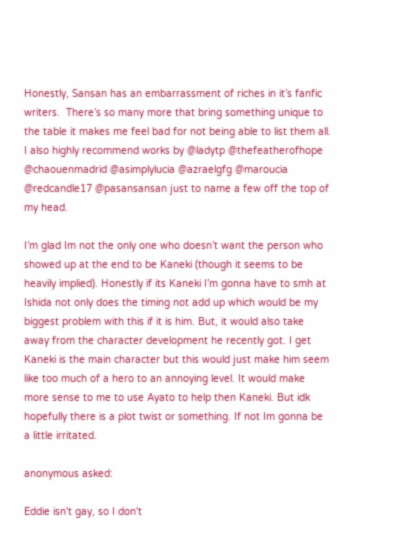Honestly, Sansan has an embarrassment of riches in it’s fanfic writers.  There’s so many more that bring something unique to the table it makes me feel bad for not being able to list them all.  I also highly recommend works by @ladytp @thefeatherofhope @chaouenmadrid @asimplylucia @azraelgfg @maroucia @redcandle17 @pasansansan just to name a few off the top of my head.

I’m glad Im not the only one who doesn’t want the person who showed up at the end to be Kaneki (though it seems to be heavily implied). Honestly if its Kaneki I’m gonna have to smh at Ishida not only does the timing not add up which would be my biggest problem with this if it is him. But, it would also take away from the character development he recently got. I get Kaneki is the main character but this would just make him seem like too much of a hero to an annoying level. It would make more sense to me to use Ayato to help then Kaneki. But idk hopefully there is a plot twist or something. If not Im gonna be a little irritated.

anonymous asked:

Eddie isn't gay, so I don't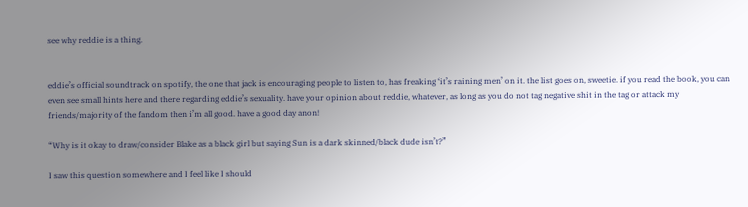see why reddie is a thing.


eddie’s official soundtrack on spotify, the one that jack is encouraging people to listen to, has freaking ‘it’s raining men’ on it. the list goes on, sweetie. if you read the book, you can even see small hints here and there regarding eddie’s sexuality. have your opinion about reddie, whatever, as long as you do not tag negative shit in the tag or attack my friends/majority of the fandom then i’m all good. have a good day anon!

“Why is it okay to draw/consider Blake as a black girl but saying Sun is a dark skinned/black dude isn’t?”

I saw this question somewhere and I feel like I should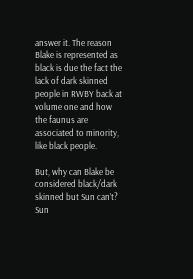answer it. The reason Blake is represented as black is due the fact the lack of dark skinned people in RWBY back at volume one and how the faunus are associated to minority, like black people.

But, why can Blake be considered black/dark skinned but Sun can’t? Sun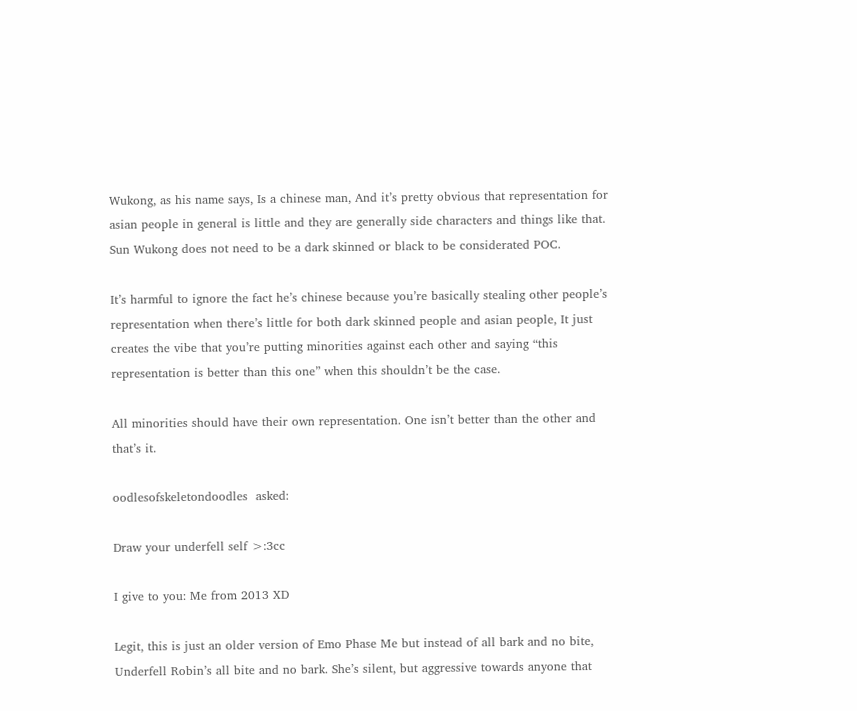Wukong, as his name says, Is a chinese man, And it’s pretty obvious that representation for asian people in general is little and they are generally side characters and things like that. Sun Wukong does not need to be a dark skinned or black to be considerated POC.

It’s harmful to ignore the fact he’s chinese because you’re basically stealing other people’s representation when there’s little for both dark skinned people and asian people, It just creates the vibe that you’re putting minorities against each other and saying “this representation is better than this one” when this shouldn’t be the case.

All minorities should have their own representation. One isn’t better than the other and that’s it.

oodlesofskeletondoodles  asked:

Draw your underfell self >:3cc

I give to you: Me from 2013 XD

Legit, this is just an older version of Emo Phase Me but instead of all bark and no bite, Underfell Robin’s all bite and no bark. She’s silent, but aggressive towards anyone that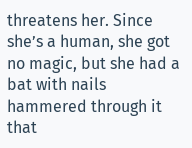threatens her. Since she’s a human, she got no magic, but she had a bat with nails hammered through it that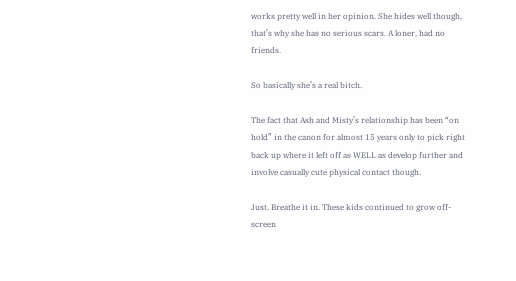works pretty well in her opinion. She hides well though, that’s why she has no serious scars. A loner, had no friends.

So basically she’s a real bitch.

The fact that Ash and Misty’s relationship has been “on hold” in the canon for almost 15 years only to pick right back up where it left off as WELL as develop further and involve casually cute physical contact though.

Just. Breathe it in. These kids continued to grow off-screen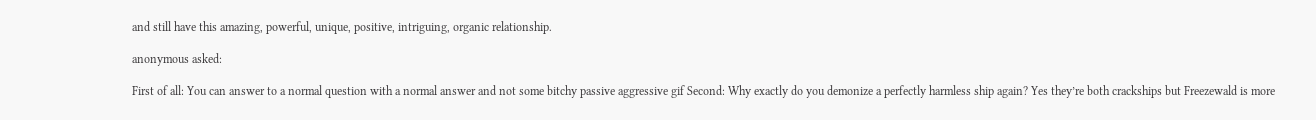and still have this amazing, powerful, unique, positive, intriguing, organic relationship.

anonymous asked:

First of all: You can answer to a normal question with a normal answer and not some bitchy passive aggressive gif Second: Why exactly do you demonize a perfectly harmless ship again? Yes they’re both crackships but Freezewald is more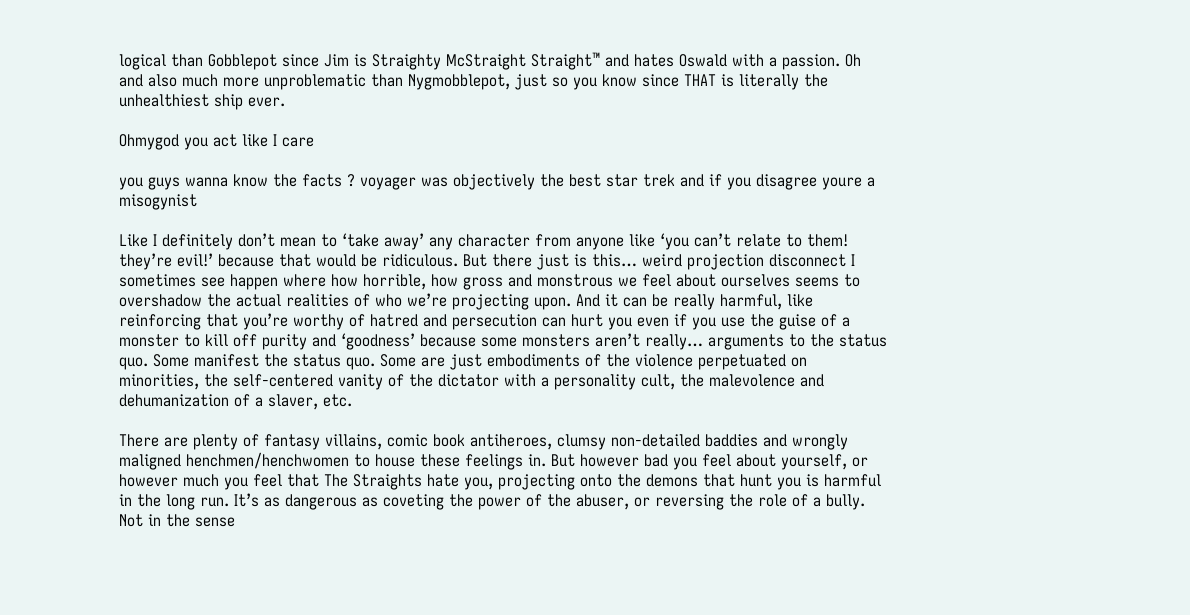logical than Gobblepot since Jim is Straighty McStraight Straight™ and hates Oswald with a passion. Oh and also much more unproblematic than Nygmobblepot, just so you know since THAT is literally the unhealthiest ship ever.

Ohmygod you act like I care

you guys wanna know the facts ? voyager was objectively the best star trek and if you disagree youre a misogynist

Like I definitely don’t mean to ‘take away’ any character from anyone like ‘you can’t relate to them! they’re evil!’ because that would be ridiculous. But there just is this… weird projection disconnect I sometimes see happen where how horrible, how gross and monstrous we feel about ourselves seems to overshadow the actual realities of who we’re projecting upon. And it can be really harmful, like reinforcing that you’re worthy of hatred and persecution can hurt you even if you use the guise of a monster to kill off purity and ‘goodness’ because some monsters aren’t really… arguments to the status quo. Some manifest the status quo. Some are just embodiments of the violence perpetuated on minorities, the self-centered vanity of the dictator with a personality cult, the malevolence and dehumanization of a slaver, etc.

There are plenty of fantasy villains, comic book antiheroes, clumsy non-detailed baddies and wrongly maligned henchmen/henchwomen to house these feelings in. But however bad you feel about yourself, or however much you feel that The Straights hate you, projecting onto the demons that hunt you is harmful in the long run. It’s as dangerous as coveting the power of the abuser, or reversing the role of a bully. Not in the sense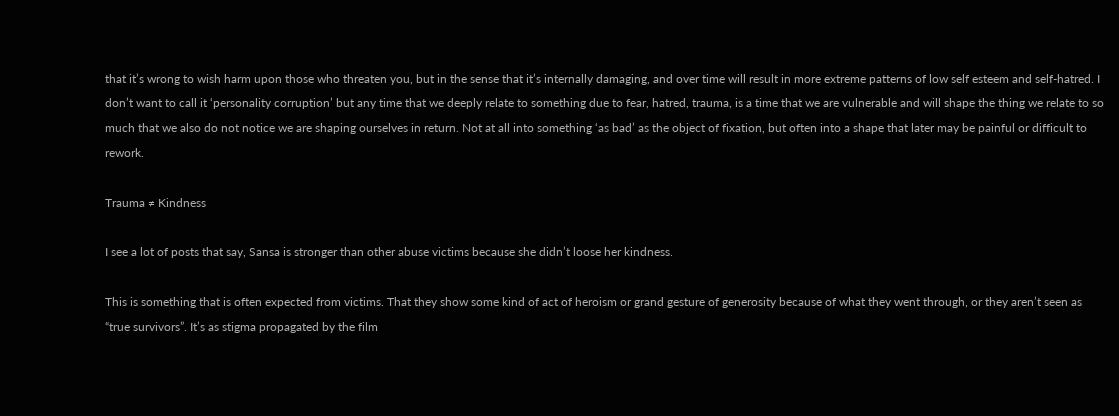that it’s wrong to wish harm upon those who threaten you, but in the sense that it’s internally damaging, and over time will result in more extreme patterns of low self esteem and self-hatred. I don’t want to call it ‘personality corruption’ but any time that we deeply relate to something due to fear, hatred, trauma, is a time that we are vulnerable and will shape the thing we relate to so much that we also do not notice we are shaping ourselves in return. Not at all into something ‘as bad’ as the object of fixation, but often into a shape that later may be painful or difficult to rework.

Trauma ≠ Kindness

I see a lot of posts that say, Sansa is stronger than other abuse victims because she didn’t loose her kindness.

This is something that is often expected from victims. That they show some kind of act of heroism or grand gesture of generosity because of what they went through, or they aren’t seen as “true survivors”. It’s as stigma propagated by the film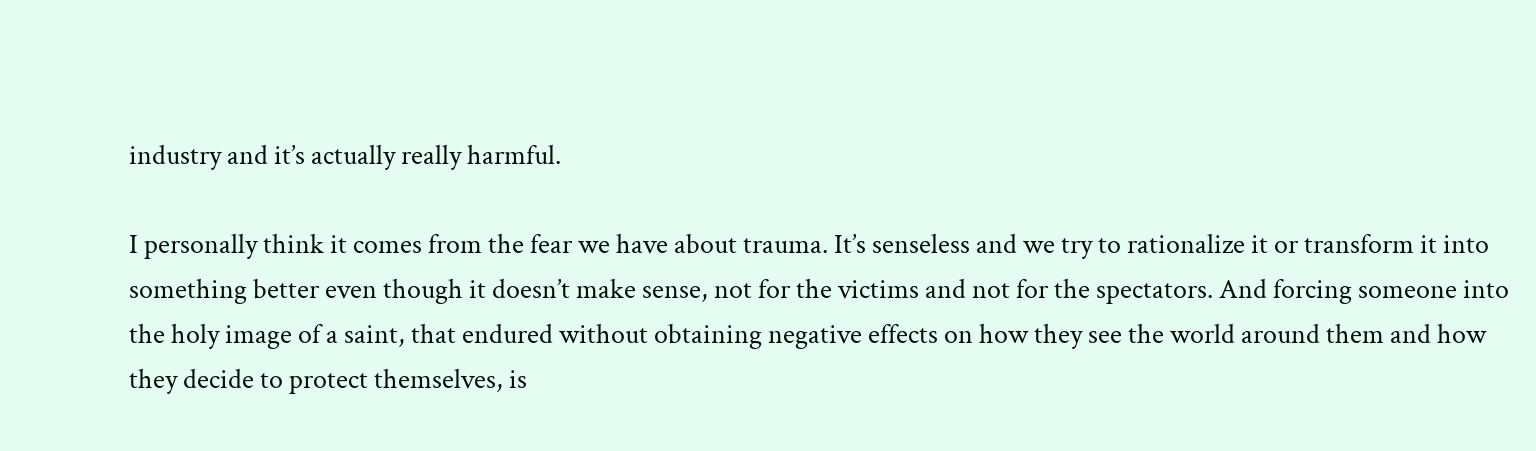industry and it’s actually really harmful.

I personally think it comes from the fear we have about trauma. It’s senseless and we try to rationalize it or transform it into something better even though it doesn’t make sense, not for the victims and not for the spectators. And forcing someone into the holy image of a saint, that endured without obtaining negative effects on how they see the world around them and how they decide to protect themselves, is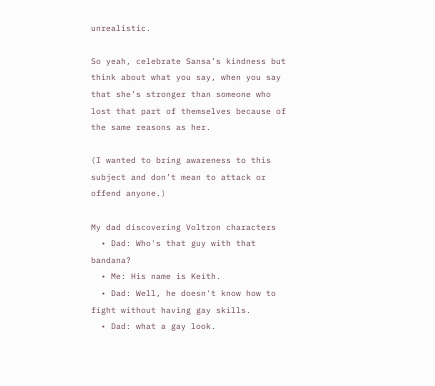unrealistic.

So yeah, celebrate Sansa’s kindness but think about what you say, when you say that she’s stronger than someone who lost that part of themselves because of the same reasons as her.

(I wanted to bring awareness to this subject and don’t mean to attack or offend anyone.)

My dad discovering Voltron characters
  • Dad: Who's that guy with that bandana?
  • Me: His name is Keith.
  • Dad: Well, he doesn't know how to fight without having gay skills.
  • Dad: what a gay look.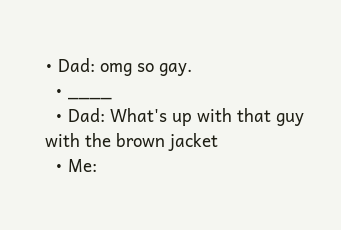• Dad: omg so gay.
  • ____
  • Dad: What's up with that guy with the brown jacket
  • Me: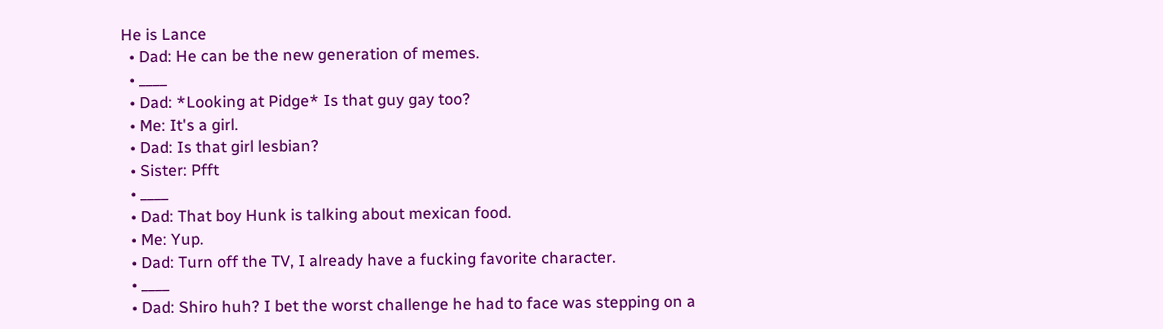He is Lance
  • Dad: He can be the new generation of memes.
  • ____
  • Dad: *Looking at Pidge* Is that guy gay too?
  • Me: It's a girl.
  • Dad: Is that girl lesbian?
  • Sister: Pfft
  • ____
  • Dad: That boy Hunk is talking about mexican food.
  • Me: Yup.
  • Dad: Turn off the TV, I already have a fucking favorite character.
  • ____
  • Dad: Shiro huh? I bet the worst challenge he had to face was stepping on a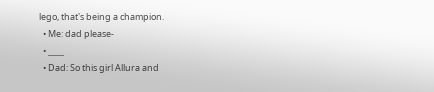lego, that's being a champion.
  • Me: dad please-
  • ____
  • Dad: So this girl Allura and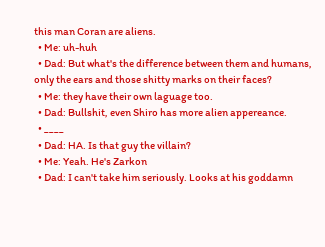this man Coran are aliens.
  • Me: uh-huh
  • Dad: But what's the difference between them and humans, only the ears and those shitty marks on their faces?
  • Me: they have their own laguage too.
  • Dad: Bullshit, even Shiro has more alien appereance.
  • ____
  • Dad: HA. Is that guy the villain?
  • Me: Yeah. He's Zarkon
  • Dad: I can't take him seriously. Looks at his goddamn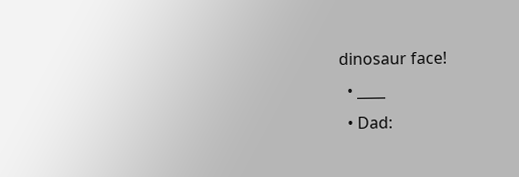dinosaur face!
  • ____
  • Dad: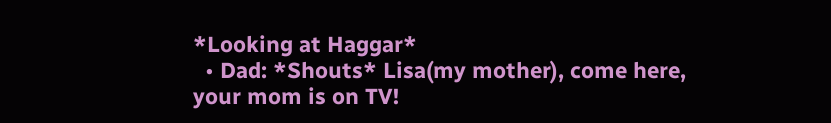*Looking at Haggar*
  • Dad: *Shouts* Lisa(my mother), come here, your mom is on TV!